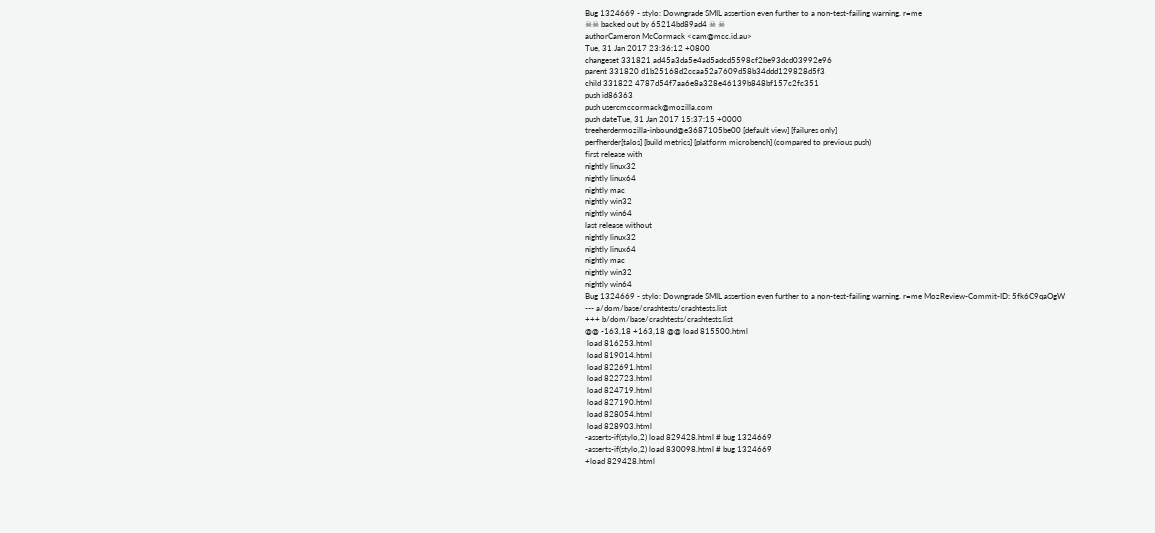Bug 1324669 - stylo: Downgrade SMIL assertion even further to a non-test-failing warning. r=me
☠☠ backed out by 65214bd89ad4 ☠ ☠
authorCameron McCormack <cam@mcc.id.au>
Tue, 31 Jan 2017 23:36:12 +0800
changeset 331821 ad45a3da5e4ad5adcd5598cf2be93dcd03992e96
parent 331820 d1b25168d2ccaa52a7609d58b34ddd129828d5f3
child 331822 4787d54f7aa6e8a328e46139b848bf157c2fc351
push id86363
push usercmccormack@mozilla.com
push dateTue, 31 Jan 2017 15:37:15 +0000
treeherdermozilla-inbound@e3687105be00 [default view] [failures only]
perfherder[talos] [build metrics] [platform microbench] (compared to previous push)
first release with
nightly linux32
nightly linux64
nightly mac
nightly win32
nightly win64
last release without
nightly linux32
nightly linux64
nightly mac
nightly win32
nightly win64
Bug 1324669 - stylo: Downgrade SMIL assertion even further to a non-test-failing warning. r=me MozReview-Commit-ID: 5fk6C9qaOgW
--- a/dom/base/crashtests/crashtests.list
+++ b/dom/base/crashtests/crashtests.list
@@ -163,18 +163,18 @@ load 815500.html
 load 816253.html
 load 819014.html
 load 822691.html
 load 822723.html
 load 824719.html
 load 827190.html
 load 828054.html
 load 828903.html
-asserts-if(stylo,2) load 829428.html # bug 1324669
-asserts-if(stylo,2) load 830098.html # bug 1324669
+load 829428.html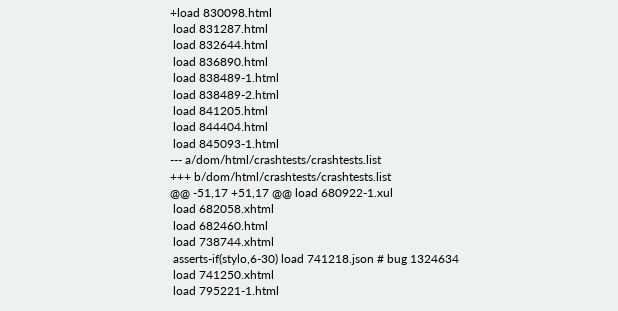+load 830098.html
 load 831287.html
 load 832644.html
 load 836890.html
 load 838489-1.html
 load 838489-2.html
 load 841205.html
 load 844404.html
 load 845093-1.html
--- a/dom/html/crashtests/crashtests.list
+++ b/dom/html/crashtests/crashtests.list
@@ -51,17 +51,17 @@ load 680922-1.xul
 load 682058.xhtml
 load 682460.html
 load 738744.xhtml
 asserts-if(stylo,6-30) load 741218.json # bug 1324634
 load 741250.xhtml
 load 795221-1.html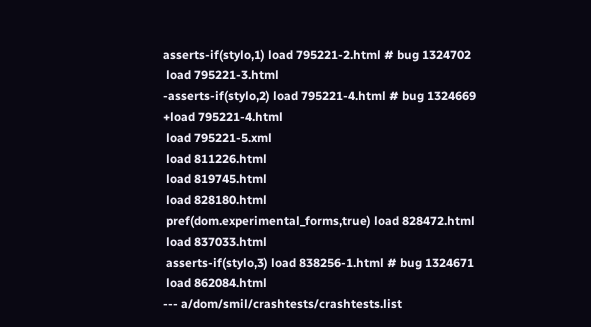asserts-if(stylo,1) load 795221-2.html # bug 1324702
 load 795221-3.html
-asserts-if(stylo,2) load 795221-4.html # bug 1324669
+load 795221-4.html
 load 795221-5.xml
 load 811226.html
 load 819745.html
 load 828180.html
 pref(dom.experimental_forms,true) load 828472.html
 load 837033.html
 asserts-if(stylo,3) load 838256-1.html # bug 1324671
 load 862084.html
--- a/dom/smil/crashtests/crashtests.list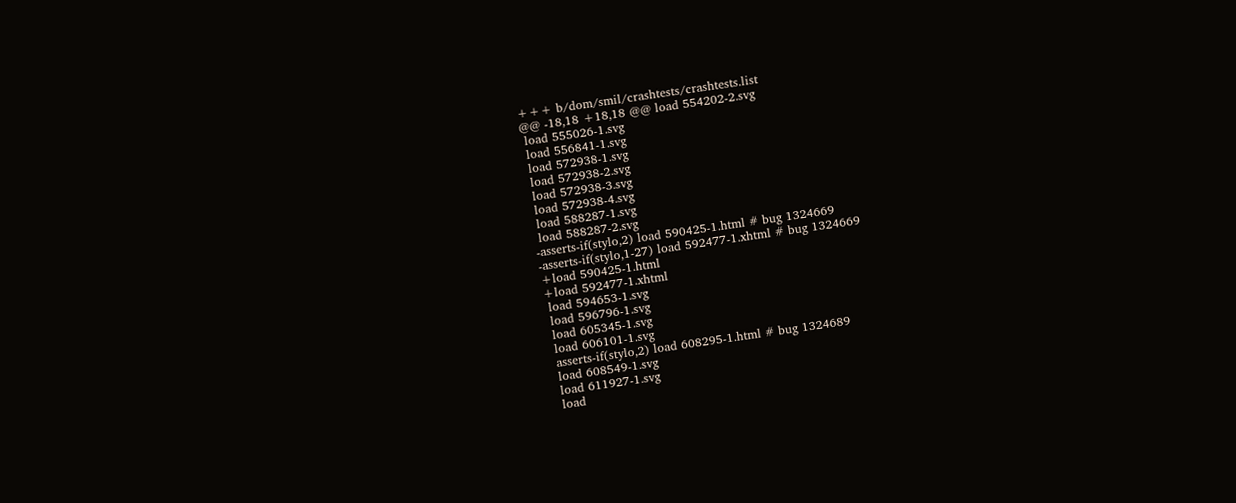+++ b/dom/smil/crashtests/crashtests.list
@@ -18,18 +18,18 @@ load 554202-2.svg
 load 555026-1.svg
 load 556841-1.svg
 load 572938-1.svg
 load 572938-2.svg
 load 572938-3.svg
 load 572938-4.svg
 load 588287-1.svg
 load 588287-2.svg
-asserts-if(stylo,2) load 590425-1.html # bug 1324669
-asserts-if(stylo,1-27) load 592477-1.xhtml # bug 1324669
+load 590425-1.html
+load 592477-1.xhtml
 load 594653-1.svg
 load 596796-1.svg
 load 605345-1.svg
 load 606101-1.svg
 asserts-if(stylo,2) load 608295-1.html # bug 1324689
 load 608549-1.svg
 load 611927-1.svg
 load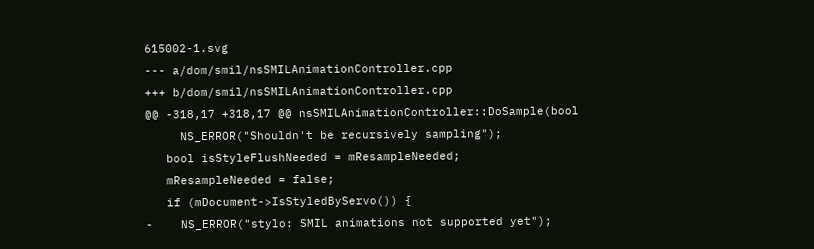615002-1.svg
--- a/dom/smil/nsSMILAnimationController.cpp
+++ b/dom/smil/nsSMILAnimationController.cpp
@@ -318,17 +318,17 @@ nsSMILAnimationController::DoSample(bool
     NS_ERROR("Shouldn't be recursively sampling");
   bool isStyleFlushNeeded = mResampleNeeded;
   mResampleNeeded = false;
   if (mDocument->IsStyledByServo()) {
-    NS_ERROR("stylo: SMIL animations not supported yet");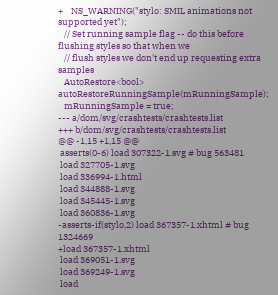+    NS_WARNING("stylo: SMIL animations not supported yet");
   // Set running sample flag -- do this before flushing styles so that when we
   // flush styles we don't end up requesting extra samples
   AutoRestore<bool> autoRestoreRunningSample(mRunningSample);
   mRunningSample = true;
--- a/dom/svg/crashtests/crashtests.list
+++ b/dom/svg/crashtests/crashtests.list
@@ -1,15 +1,15 @@
 asserts(0-6) load 307322-1.svg # bug 563481
 load 327705-1.svg
 load 336994-1.html
 load 344888-1.svg
 load 345445-1.svg
 load 360836-1.svg
-asserts-if(stylo,2) load 367357-1.xhtml # bug 1324669
+load 367357-1.xhtml
 load 369051-1.svg
 load 369249-1.svg
 load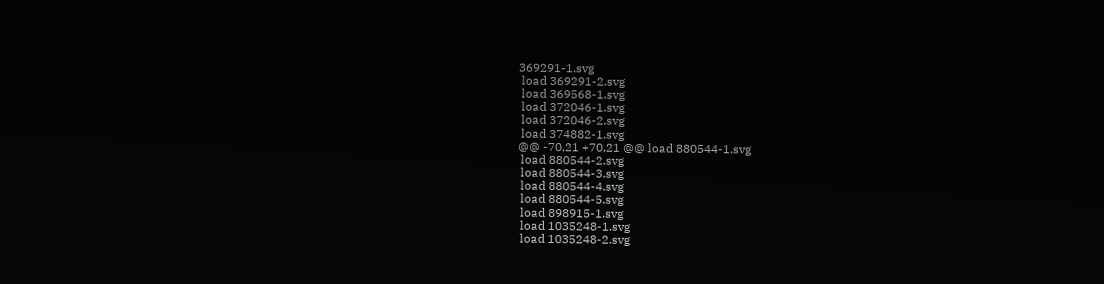369291-1.svg
 load 369291-2.svg
 load 369568-1.svg
 load 372046-1.svg
 load 372046-2.svg
 load 374882-1.svg
@@ -70,21 +70,21 @@ load 880544-1.svg
 load 880544-2.svg
 load 880544-3.svg
 load 880544-4.svg
 load 880544-5.svg
 load 898915-1.svg
 load 1035248-1.svg
 load 1035248-2.svg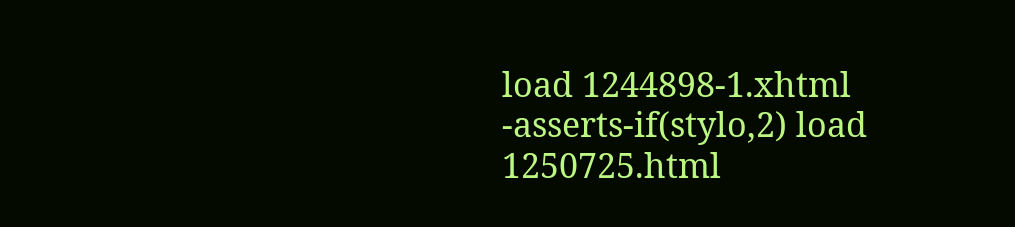load 1244898-1.xhtml
-asserts-if(stylo,2) load 1250725.html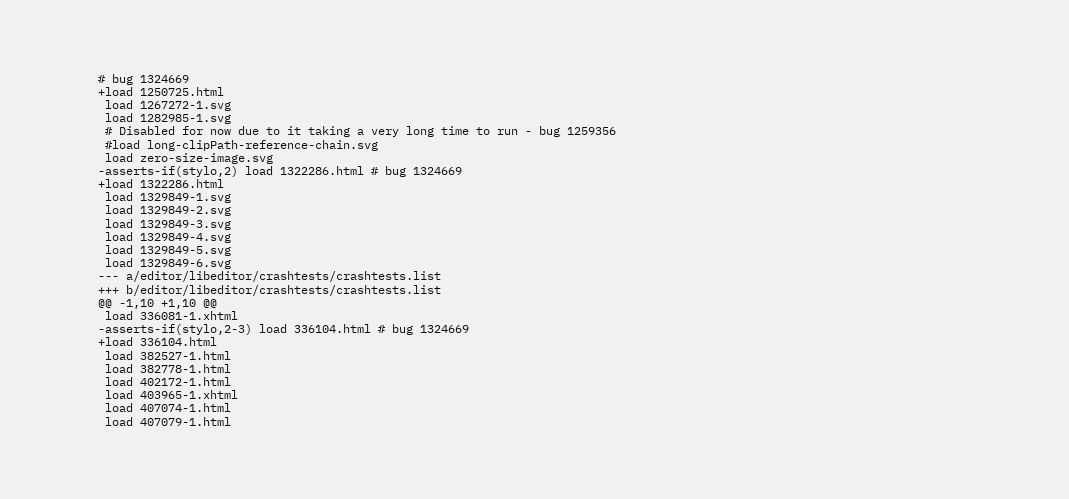# bug 1324669
+load 1250725.html
 load 1267272-1.svg
 load 1282985-1.svg
 # Disabled for now due to it taking a very long time to run - bug 1259356
 #load long-clipPath-reference-chain.svg
 load zero-size-image.svg
-asserts-if(stylo,2) load 1322286.html # bug 1324669
+load 1322286.html
 load 1329849-1.svg
 load 1329849-2.svg
 load 1329849-3.svg
 load 1329849-4.svg
 load 1329849-5.svg
 load 1329849-6.svg
--- a/editor/libeditor/crashtests/crashtests.list
+++ b/editor/libeditor/crashtests/crashtests.list
@@ -1,10 +1,10 @@
 load 336081-1.xhtml
-asserts-if(stylo,2-3) load 336104.html # bug 1324669
+load 336104.html
 load 382527-1.html
 load 382778-1.html
 load 402172-1.html
 load 403965-1.xhtml
 load 407074-1.html
 load 407079-1.html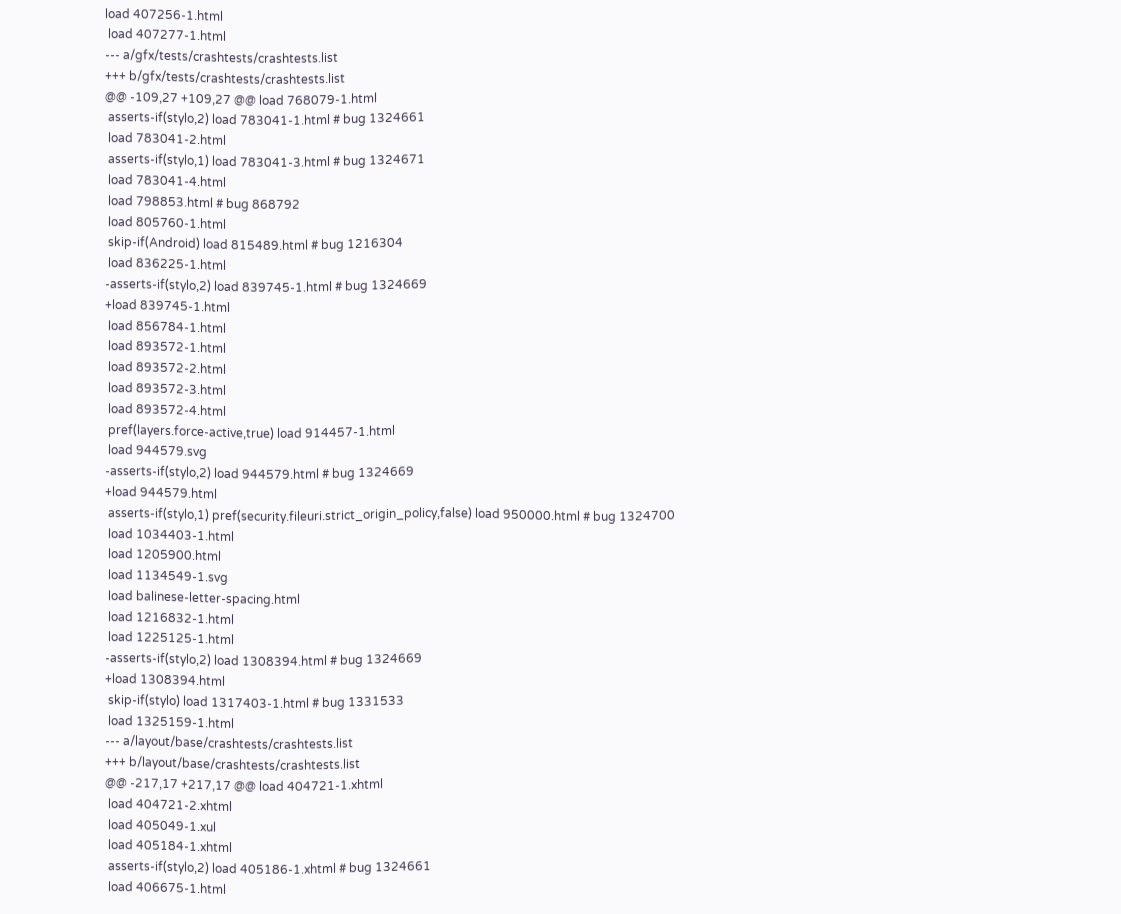load 407256-1.html
 load 407277-1.html
--- a/gfx/tests/crashtests/crashtests.list
+++ b/gfx/tests/crashtests/crashtests.list
@@ -109,27 +109,27 @@ load 768079-1.html
 asserts-if(stylo,2) load 783041-1.html # bug 1324661
 load 783041-2.html
 asserts-if(stylo,1) load 783041-3.html # bug 1324671
 load 783041-4.html
 load 798853.html # bug 868792
 load 805760-1.html
 skip-if(Android) load 815489.html # bug 1216304
 load 836225-1.html
-asserts-if(stylo,2) load 839745-1.html # bug 1324669
+load 839745-1.html
 load 856784-1.html
 load 893572-1.html
 load 893572-2.html
 load 893572-3.html
 load 893572-4.html
 pref(layers.force-active,true) load 914457-1.html
 load 944579.svg
-asserts-if(stylo,2) load 944579.html # bug 1324669
+load 944579.html
 asserts-if(stylo,1) pref(security.fileuri.strict_origin_policy,false) load 950000.html # bug 1324700
 load 1034403-1.html
 load 1205900.html
 load 1134549-1.svg
 load balinese-letter-spacing.html
 load 1216832-1.html
 load 1225125-1.html
-asserts-if(stylo,2) load 1308394.html # bug 1324669
+load 1308394.html
 skip-if(stylo) load 1317403-1.html # bug 1331533
 load 1325159-1.html
--- a/layout/base/crashtests/crashtests.list
+++ b/layout/base/crashtests/crashtests.list
@@ -217,17 +217,17 @@ load 404721-1.xhtml
 load 404721-2.xhtml
 load 405049-1.xul
 load 405184-1.xhtml
 asserts-if(stylo,2) load 405186-1.xhtml # bug 1324661
 load 406675-1.html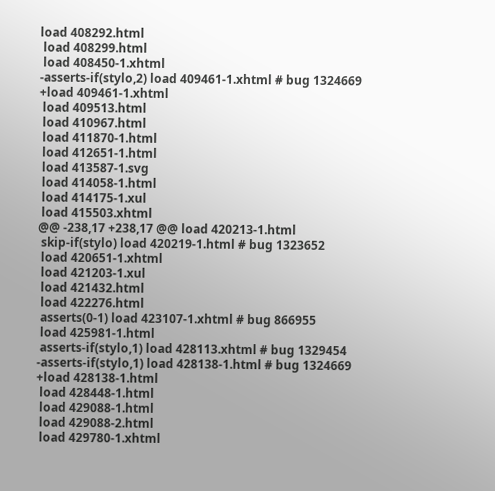load 408292.html
 load 408299.html
 load 408450-1.xhtml
-asserts-if(stylo,2) load 409461-1.xhtml # bug 1324669
+load 409461-1.xhtml
 load 409513.html
 load 410967.html
 load 411870-1.html
 load 412651-1.html
 load 413587-1.svg
 load 414058-1.html
 load 414175-1.xul
 load 415503.xhtml
@@ -238,17 +238,17 @@ load 420213-1.html
 skip-if(stylo) load 420219-1.html # bug 1323652
 load 420651-1.xhtml
 load 421203-1.xul
 load 421432.html
 load 422276.html
 asserts(0-1) load 423107-1.xhtml # bug 866955
 load 425981-1.html
 asserts-if(stylo,1) load 428113.xhtml # bug 1329454
-asserts-if(stylo,1) load 428138-1.html # bug 1324669
+load 428138-1.html
 load 428448-1.html
 load 429088-1.html
 load 429088-2.html
 load 429780-1.xhtml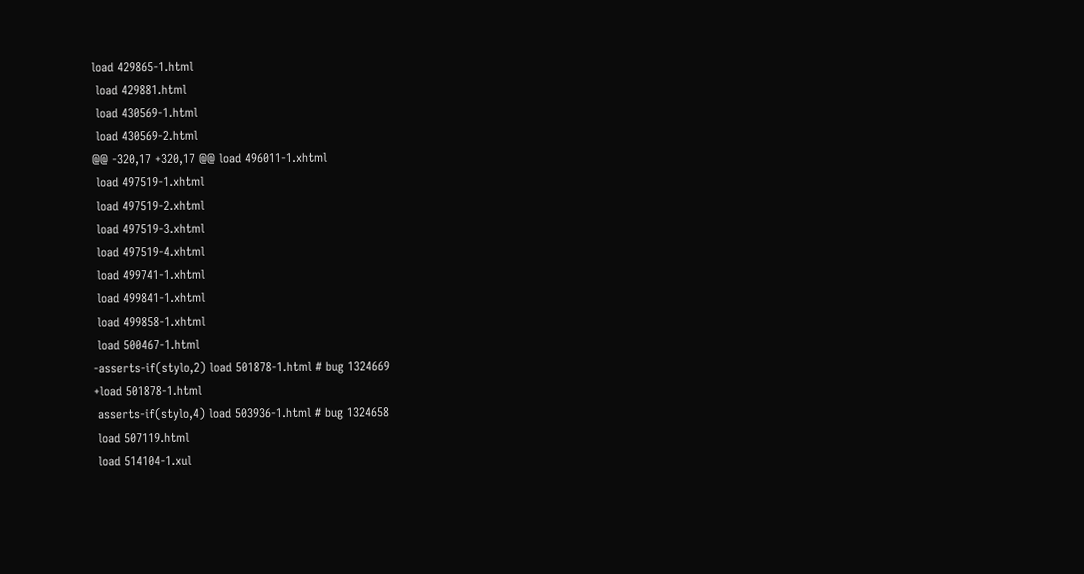load 429865-1.html
 load 429881.html
 load 430569-1.html
 load 430569-2.html
@@ -320,17 +320,17 @@ load 496011-1.xhtml
 load 497519-1.xhtml
 load 497519-2.xhtml
 load 497519-3.xhtml
 load 497519-4.xhtml
 load 499741-1.xhtml
 load 499841-1.xhtml
 load 499858-1.xhtml
 load 500467-1.html
-asserts-if(stylo,2) load 501878-1.html # bug 1324669
+load 501878-1.html
 asserts-if(stylo,4) load 503936-1.html # bug 1324658
 load 507119.html
 load 514104-1.xul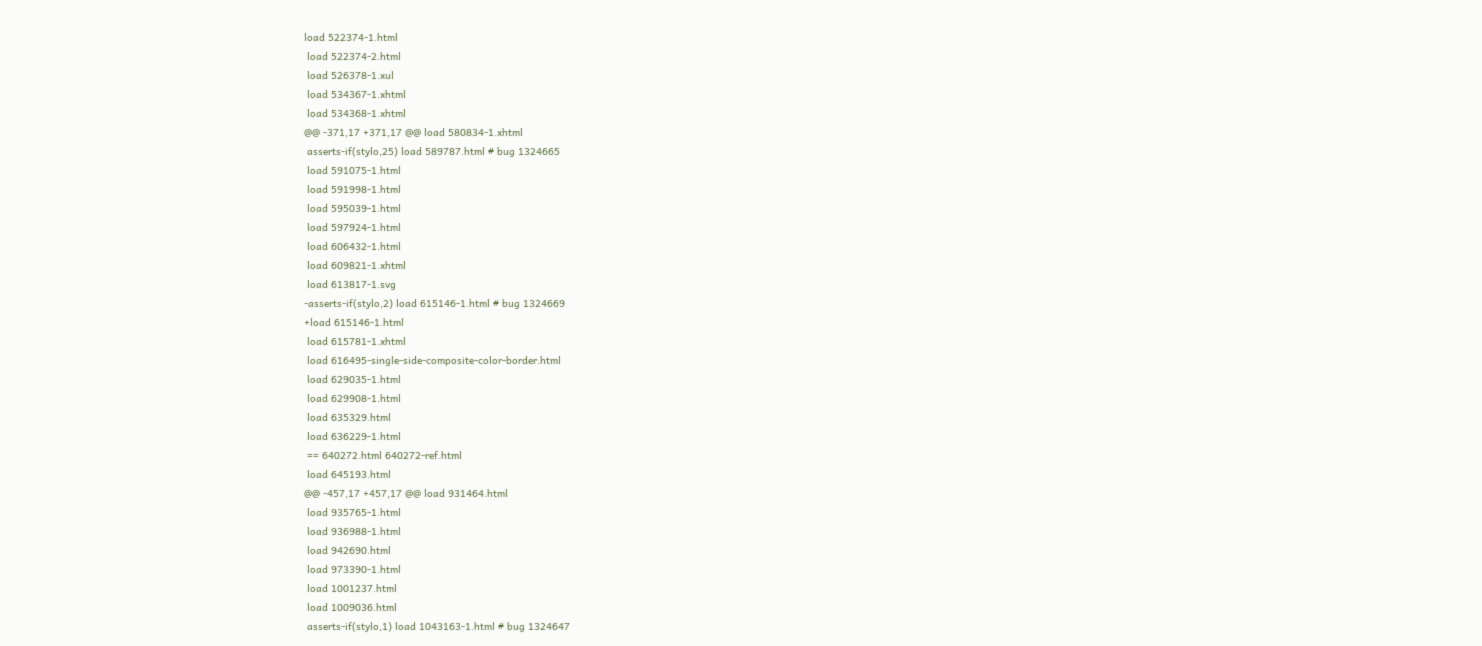load 522374-1.html
 load 522374-2.html
 load 526378-1.xul
 load 534367-1.xhtml
 load 534368-1.xhtml
@@ -371,17 +371,17 @@ load 580834-1.xhtml
 asserts-if(stylo,25) load 589787.html # bug 1324665
 load 591075-1.html
 load 591998-1.html
 load 595039-1.html
 load 597924-1.html
 load 606432-1.html
 load 609821-1.xhtml
 load 613817-1.svg
-asserts-if(stylo,2) load 615146-1.html # bug 1324669
+load 615146-1.html
 load 615781-1.xhtml
 load 616495-single-side-composite-color-border.html
 load 629035-1.html
 load 629908-1.html
 load 635329.html
 load 636229-1.html
 == 640272.html 640272-ref.html
 load 645193.html
@@ -457,17 +457,17 @@ load 931464.html
 load 935765-1.html
 load 936988-1.html
 load 942690.html
 load 973390-1.html
 load 1001237.html
 load 1009036.html
 asserts-if(stylo,1) load 1043163-1.html # bug 1324647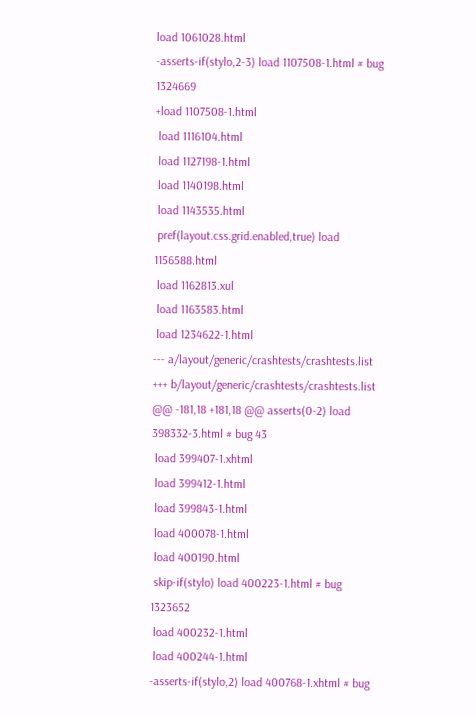load 1061028.html
-asserts-if(stylo,2-3) load 1107508-1.html # bug 1324669
+load 1107508-1.html
 load 1116104.html
 load 1127198-1.html
 load 1140198.html
 load 1143535.html
 pref(layout.css.grid.enabled,true) load 1156588.html
 load 1162813.xul
 load 1163583.html
 load 1234622-1.html
--- a/layout/generic/crashtests/crashtests.list
+++ b/layout/generic/crashtests/crashtests.list
@@ -181,18 +181,18 @@ asserts(0-2) load 398332-3.html # bug 43
 load 399407-1.xhtml
 load 399412-1.html
 load 399843-1.html
 load 400078-1.html
 load 400190.html
 skip-if(stylo) load 400223-1.html # bug 1323652
 load 400232-1.html
 load 400244-1.html
-asserts-if(stylo,2) load 400768-1.xhtml # bug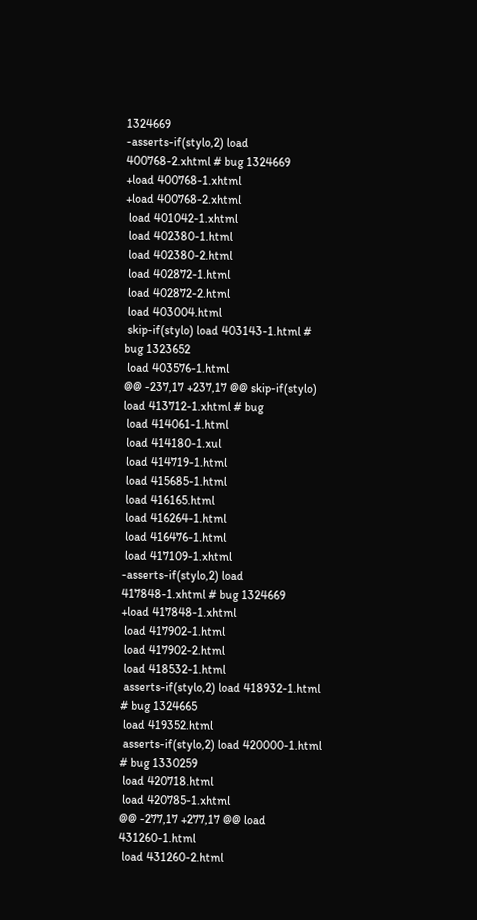1324669
-asserts-if(stylo,2) load 400768-2.xhtml # bug 1324669
+load 400768-1.xhtml
+load 400768-2.xhtml
 load 401042-1.xhtml
 load 402380-1.html
 load 402380-2.html
 load 402872-1.html
 load 402872-2.html
 load 403004.html
 skip-if(stylo) load 403143-1.html # bug 1323652
 load 403576-1.html
@@ -237,17 +237,17 @@ skip-if(stylo) load 413712-1.xhtml # bug
 load 414061-1.html
 load 414180-1.xul
 load 414719-1.html
 load 415685-1.html
 load 416165.html
 load 416264-1.html
 load 416476-1.html
 load 417109-1.xhtml
-asserts-if(stylo,2) load 417848-1.xhtml # bug 1324669
+load 417848-1.xhtml
 load 417902-1.html
 load 417902-2.html
 load 418532-1.html
 asserts-if(stylo,2) load 418932-1.html # bug 1324665
 load 419352.html
 asserts-if(stylo,2) load 420000-1.html # bug 1330259
 load 420718.html
 load 420785-1.xhtml
@@ -277,17 +277,17 @@ load 431260-1.html
 load 431260-2.html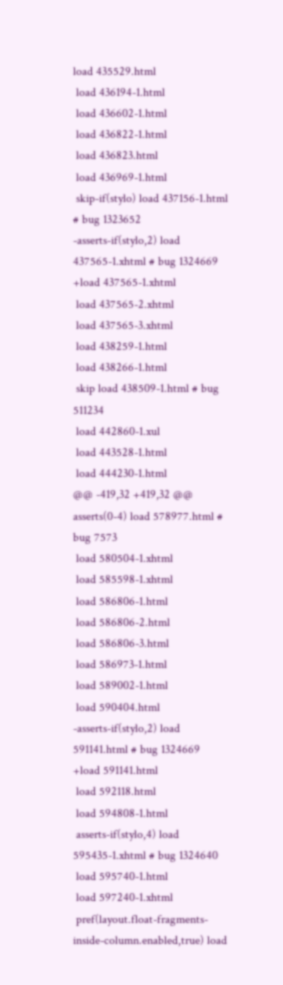load 435529.html
 load 436194-1.html
 load 436602-1.html
 load 436822-1.html
 load 436823.html
 load 436969-1.html
 skip-if(stylo) load 437156-1.html # bug 1323652
-asserts-if(stylo,2) load 437565-1.xhtml # bug 1324669
+load 437565-1.xhtml
 load 437565-2.xhtml
 load 437565-3.xhtml
 load 438259-1.html
 load 438266-1.html
 skip load 438509-1.html # bug 511234
 load 442860-1.xul
 load 443528-1.html
 load 444230-1.html
@@ -419,32 +419,32 @@ asserts(0-4) load 578977.html # bug 7573
 load 580504-1.xhtml
 load 585598-1.xhtml
 load 586806-1.html
 load 586806-2.html
 load 586806-3.html
 load 586973-1.html
 load 589002-1.html
 load 590404.html
-asserts-if(stylo,2) load 591141.html # bug 1324669
+load 591141.html
 load 592118.html
 load 594808-1.html
 asserts-if(stylo,4) load 595435-1.xhtml # bug 1324640
 load 595740-1.html
 load 597240-1.xhtml
 pref(layout.float-fragments-inside-column.enabled,true) load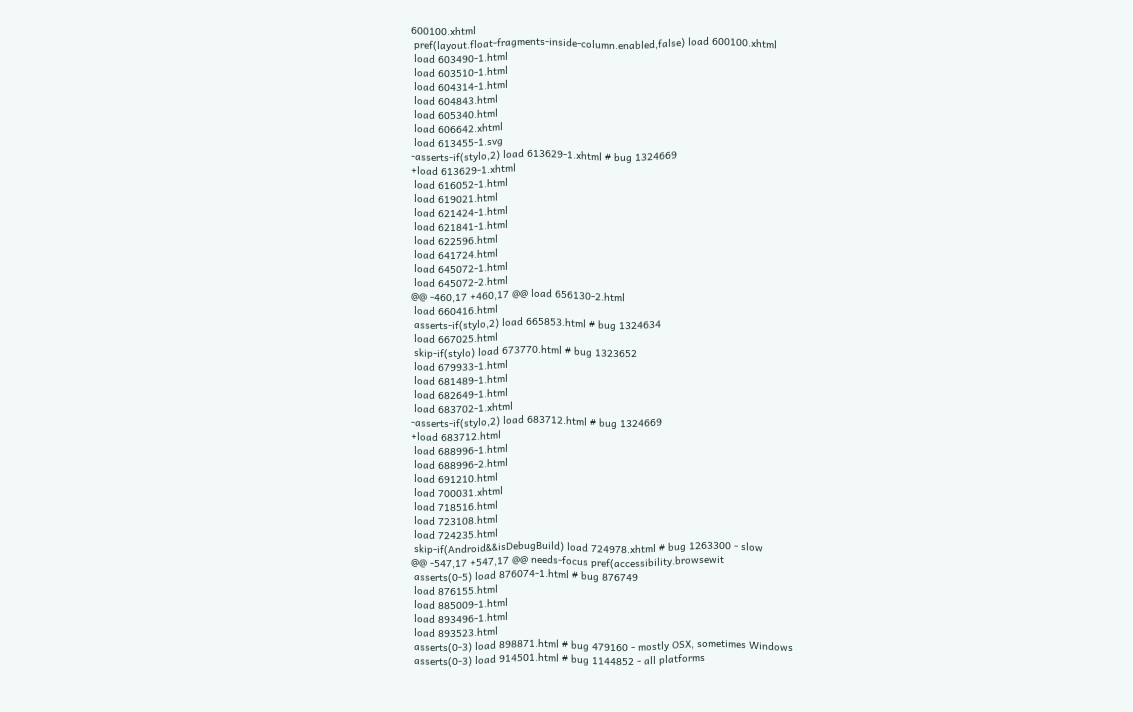600100.xhtml
 pref(layout.float-fragments-inside-column.enabled,false) load 600100.xhtml
 load 603490-1.html
 load 603510-1.html
 load 604314-1.html
 load 604843.html
 load 605340.html
 load 606642.xhtml
 load 613455-1.svg
-asserts-if(stylo,2) load 613629-1.xhtml # bug 1324669
+load 613629-1.xhtml
 load 616052-1.html
 load 619021.html
 load 621424-1.html
 load 621841-1.html
 load 622596.html
 load 641724.html
 load 645072-1.html
 load 645072-2.html
@@ -460,17 +460,17 @@ load 656130-2.html
 load 660416.html
 asserts-if(stylo,2) load 665853.html # bug 1324634
 load 667025.html
 skip-if(stylo) load 673770.html # bug 1323652
 load 679933-1.html
 load 681489-1.html
 load 682649-1.html
 load 683702-1.xhtml
-asserts-if(stylo,2) load 683712.html # bug 1324669
+load 683712.html
 load 688996-1.html
 load 688996-2.html
 load 691210.html
 load 700031.xhtml
 load 718516.html
 load 723108.html
 load 724235.html
 skip-if(Android&&isDebugBuild) load 724978.xhtml # bug 1263300 - slow
@@ -547,17 +547,17 @@ needs-focus pref(accessibility.browsewit
 asserts(0-5) load 876074-1.html # bug 876749
 load 876155.html
 load 885009-1.html
 load 893496-1.html
 load 893523.html
 asserts(0-3) load 898871.html # bug 479160 - mostly OSX, sometimes Windows
 asserts(0-3) load 914501.html # bug 1144852 - all platforms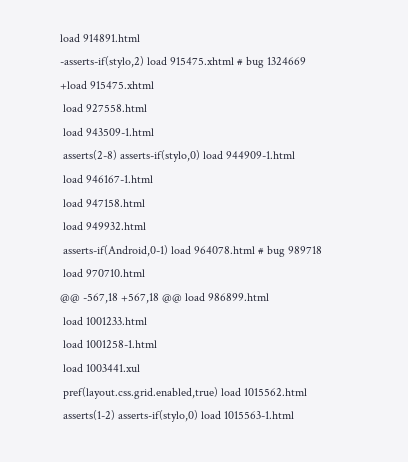load 914891.html
-asserts-if(stylo,2) load 915475.xhtml # bug 1324669
+load 915475.xhtml
 load 927558.html
 load 943509-1.html
 asserts(2-8) asserts-if(stylo,0) load 944909-1.html
 load 946167-1.html
 load 947158.html
 load 949932.html
 asserts-if(Android,0-1) load 964078.html # bug 989718
 load 970710.html
@@ -567,18 +567,18 @@ load 986899.html
 load 1001233.html
 load 1001258-1.html
 load 1003441.xul
 pref(layout.css.grid.enabled,true) load 1015562.html
 asserts(1-2) asserts-if(stylo,0) load 1015563-1.html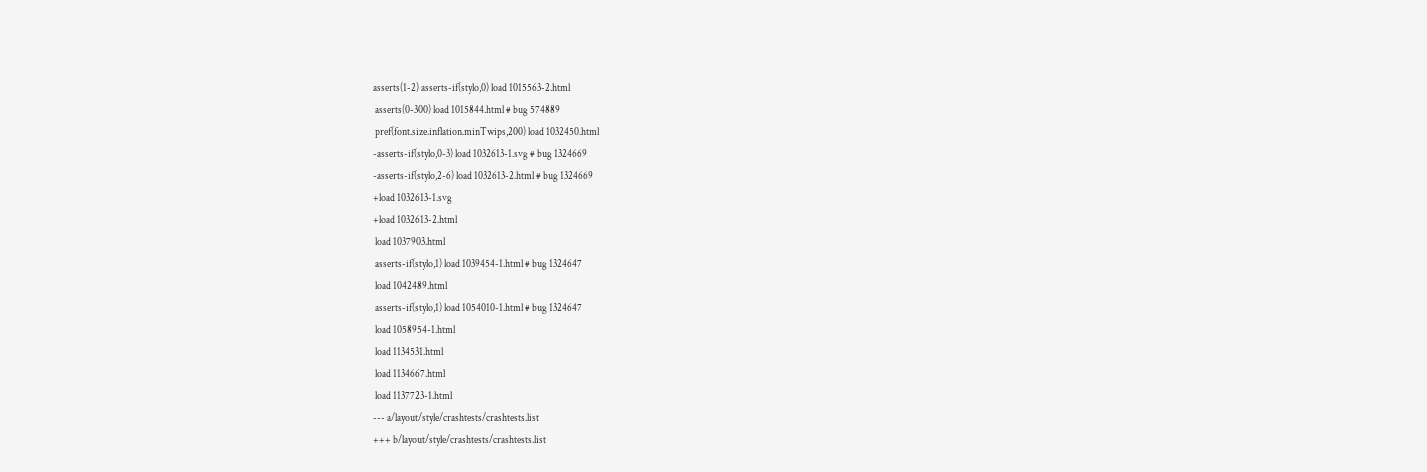asserts(1-2) asserts-if(stylo,0) load 1015563-2.html
 asserts(0-300) load 1015844.html # bug 574889
 pref(font.size.inflation.minTwips,200) load 1032450.html
-asserts-if(stylo,0-3) load 1032613-1.svg # bug 1324669
-asserts-if(stylo,2-6) load 1032613-2.html # bug 1324669
+load 1032613-1.svg
+load 1032613-2.html
 load 1037903.html
 asserts-if(stylo,1) load 1039454-1.html # bug 1324647
 load 1042489.html
 asserts-if(stylo,1) load 1054010-1.html # bug 1324647
 load 1058954-1.html
 load 1134531.html
 load 1134667.html
 load 1137723-1.html
--- a/layout/style/crashtests/crashtests.list
+++ b/layout/style/crashtests/crashtests.list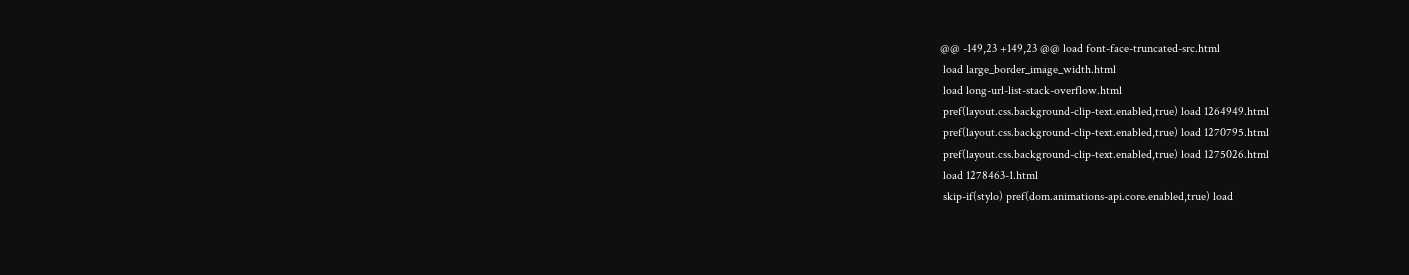@@ -149,23 +149,23 @@ load font-face-truncated-src.html
 load large_border_image_width.html
 load long-url-list-stack-overflow.html
 pref(layout.css.background-clip-text.enabled,true) load 1264949.html
 pref(layout.css.background-clip-text.enabled,true) load 1270795.html
 pref(layout.css.background-clip-text.enabled,true) load 1275026.html
 load 1278463-1.html
 skip-if(stylo) pref(dom.animations-api.core.enabled,true) load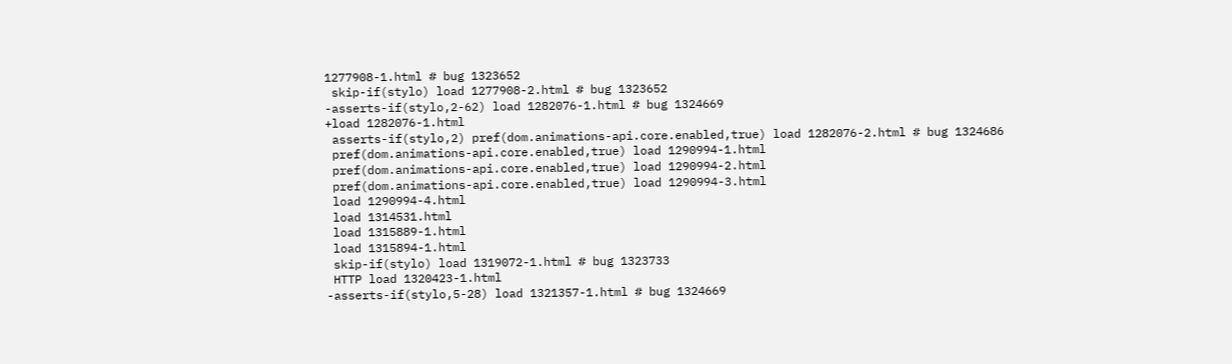1277908-1.html # bug 1323652
 skip-if(stylo) load 1277908-2.html # bug 1323652
-asserts-if(stylo,2-62) load 1282076-1.html # bug 1324669
+load 1282076-1.html
 asserts-if(stylo,2) pref(dom.animations-api.core.enabled,true) load 1282076-2.html # bug 1324686
 pref(dom.animations-api.core.enabled,true) load 1290994-1.html
 pref(dom.animations-api.core.enabled,true) load 1290994-2.html
 pref(dom.animations-api.core.enabled,true) load 1290994-3.html
 load 1290994-4.html
 load 1314531.html
 load 1315889-1.html
 load 1315894-1.html
 skip-if(stylo) load 1319072-1.html # bug 1323733
 HTTP load 1320423-1.html
-asserts-if(stylo,5-28) load 1321357-1.html # bug 1324669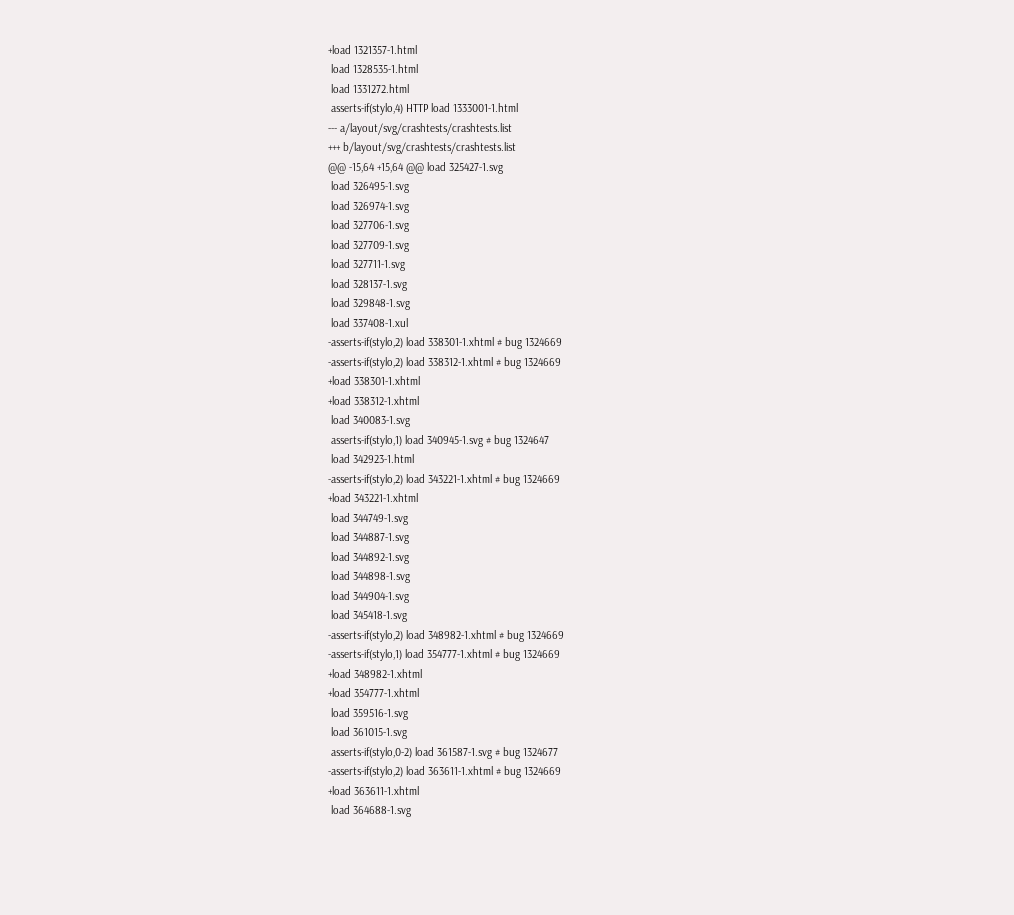+load 1321357-1.html
 load 1328535-1.html
 load 1331272.html
 asserts-if(stylo,4) HTTP load 1333001-1.html
--- a/layout/svg/crashtests/crashtests.list
+++ b/layout/svg/crashtests/crashtests.list
@@ -15,64 +15,64 @@ load 325427-1.svg
 load 326495-1.svg
 load 326974-1.svg
 load 327706-1.svg
 load 327709-1.svg
 load 327711-1.svg
 load 328137-1.svg
 load 329848-1.svg
 load 337408-1.xul
-asserts-if(stylo,2) load 338301-1.xhtml # bug 1324669
-asserts-if(stylo,2) load 338312-1.xhtml # bug 1324669
+load 338301-1.xhtml
+load 338312-1.xhtml
 load 340083-1.svg
 asserts-if(stylo,1) load 340945-1.svg # bug 1324647
 load 342923-1.html
-asserts-if(stylo,2) load 343221-1.xhtml # bug 1324669
+load 343221-1.xhtml
 load 344749-1.svg
 load 344887-1.svg
 load 344892-1.svg
 load 344898-1.svg
 load 344904-1.svg
 load 345418-1.svg
-asserts-if(stylo,2) load 348982-1.xhtml # bug 1324669
-asserts-if(stylo,1) load 354777-1.xhtml # bug 1324669
+load 348982-1.xhtml
+load 354777-1.xhtml
 load 359516-1.svg
 load 361015-1.svg
 asserts-if(stylo,0-2) load 361587-1.svg # bug 1324677
-asserts-if(stylo,2) load 363611-1.xhtml # bug 1324669
+load 363611-1.xhtml
 load 364688-1.svg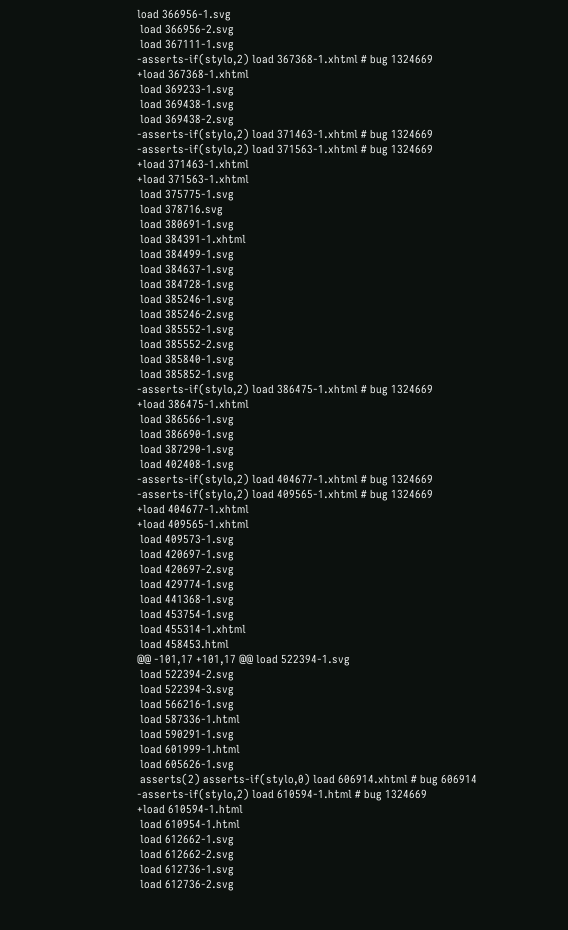load 366956-1.svg
 load 366956-2.svg
 load 367111-1.svg
-asserts-if(stylo,2) load 367368-1.xhtml # bug 1324669
+load 367368-1.xhtml
 load 369233-1.svg
 load 369438-1.svg
 load 369438-2.svg
-asserts-if(stylo,2) load 371463-1.xhtml # bug 1324669
-asserts-if(stylo,2) load 371563-1.xhtml # bug 1324669
+load 371463-1.xhtml
+load 371563-1.xhtml
 load 375775-1.svg
 load 378716.svg
 load 380691-1.svg
 load 384391-1.xhtml
 load 384499-1.svg
 load 384637-1.svg
 load 384728-1.svg
 load 385246-1.svg
 load 385246-2.svg
 load 385552-1.svg
 load 385552-2.svg
 load 385840-1.svg
 load 385852-1.svg
-asserts-if(stylo,2) load 386475-1.xhtml # bug 1324669
+load 386475-1.xhtml
 load 386566-1.svg
 load 386690-1.svg
 load 387290-1.svg
 load 402408-1.svg
-asserts-if(stylo,2) load 404677-1.xhtml # bug 1324669
-asserts-if(stylo,2) load 409565-1.xhtml # bug 1324669
+load 404677-1.xhtml
+load 409565-1.xhtml
 load 409573-1.svg
 load 420697-1.svg
 load 420697-2.svg
 load 429774-1.svg
 load 441368-1.svg
 load 453754-1.svg
 load 455314-1.xhtml
 load 458453.html
@@ -101,17 +101,17 @@ load 522394-1.svg
 load 522394-2.svg
 load 522394-3.svg
 load 566216-1.svg
 load 587336-1.html
 load 590291-1.svg
 load 601999-1.html
 load 605626-1.svg
 asserts(2) asserts-if(stylo,0) load 606914.xhtml # bug 606914
-asserts-if(stylo,2) load 610594-1.html # bug 1324669
+load 610594-1.html
 load 610954-1.html
 load 612662-1.svg
 load 612662-2.svg
 load 612736-1.svg
 load 612736-2.svg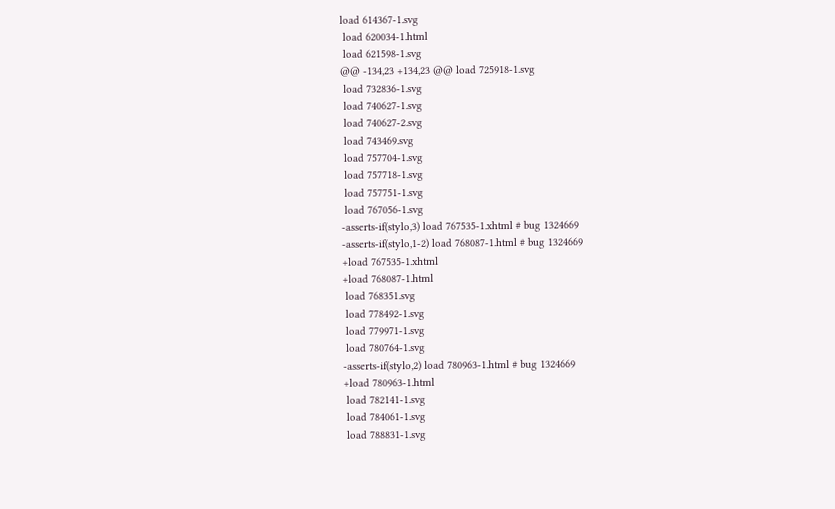load 614367-1.svg
 load 620034-1.html
 load 621598-1.svg
@@ -134,23 +134,23 @@ load 725918-1.svg
 load 732836-1.svg
 load 740627-1.svg
 load 740627-2.svg
 load 743469.svg
 load 757704-1.svg
 load 757718-1.svg
 load 757751-1.svg
 load 767056-1.svg
-asserts-if(stylo,3) load 767535-1.xhtml # bug 1324669
-asserts-if(stylo,1-2) load 768087-1.html # bug 1324669
+load 767535-1.xhtml
+load 768087-1.html
 load 768351.svg
 load 778492-1.svg
 load 779971-1.svg
 load 780764-1.svg
-asserts-if(stylo,2) load 780963-1.html # bug 1324669
+load 780963-1.html
 load 782141-1.svg
 load 784061-1.svg
 load 788831-1.svg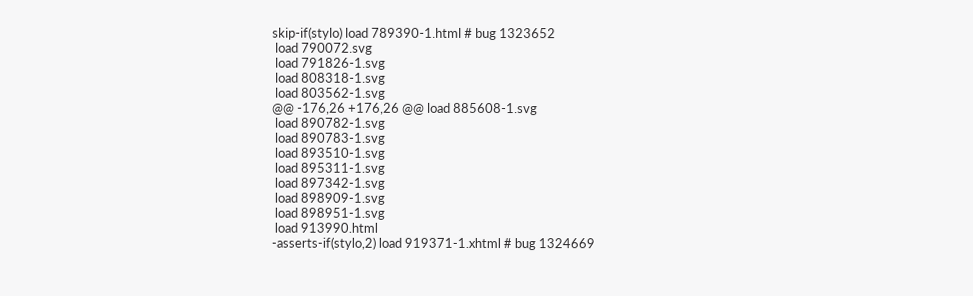skip-if(stylo) load 789390-1.html # bug 1323652
 load 790072.svg
 load 791826-1.svg
 load 808318-1.svg
 load 803562-1.svg
@@ -176,26 +176,26 @@ load 885608-1.svg
 load 890782-1.svg
 load 890783-1.svg
 load 893510-1.svg
 load 895311-1.svg
 load 897342-1.svg
 load 898909-1.svg
 load 898951-1.svg
 load 913990.html
-asserts-if(stylo,2) load 919371-1.xhtml # bug 1324669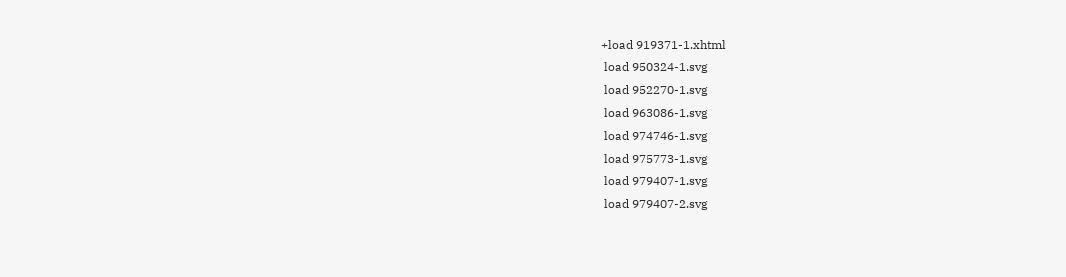+load 919371-1.xhtml
 load 950324-1.svg
 load 952270-1.svg
 load 963086-1.svg
 load 974746-1.svg
 load 975773-1.svg
 load 979407-1.svg
 load 979407-2.svg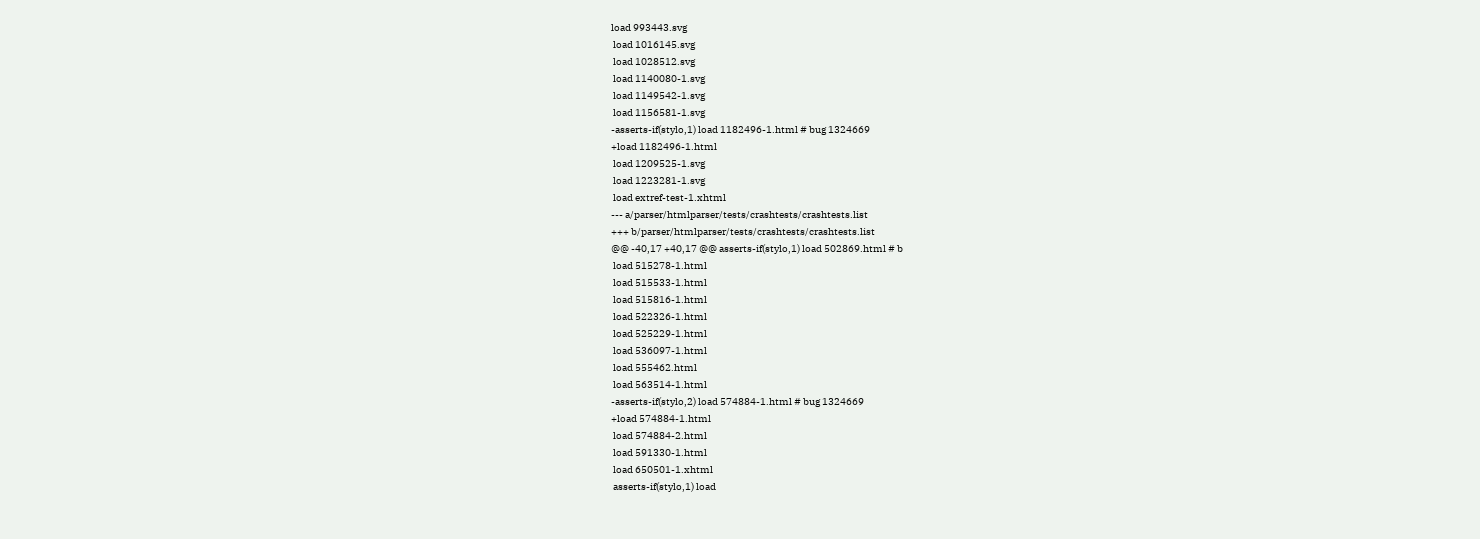load 993443.svg
 load 1016145.svg
 load 1028512.svg
 load 1140080-1.svg
 load 1149542-1.svg
 load 1156581-1.svg
-asserts-if(stylo,1) load 1182496-1.html # bug 1324669
+load 1182496-1.html
 load 1209525-1.svg
 load 1223281-1.svg
 load extref-test-1.xhtml
--- a/parser/htmlparser/tests/crashtests/crashtests.list
+++ b/parser/htmlparser/tests/crashtests/crashtests.list
@@ -40,17 +40,17 @@ asserts-if(stylo,1) load 502869.html # b
 load 515278-1.html
 load 515533-1.html
 load 515816-1.html
 load 522326-1.html
 load 525229-1.html
 load 536097-1.html
 load 555462.html
 load 563514-1.html
-asserts-if(stylo,2) load 574884-1.html # bug 1324669
+load 574884-1.html
 load 574884-2.html
 load 591330-1.html
 load 650501-1.xhtml
 asserts-if(stylo,1) load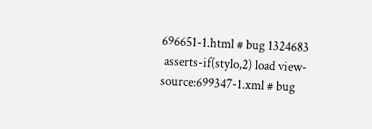696651-1.html # bug 1324683
 asserts-if(stylo,2) load view-source:699347-1.xml # bug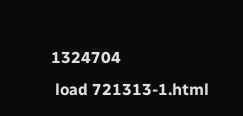1324704
 load 721313-1.html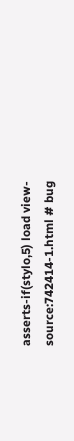asserts-if(stylo,5) load view-source:742414-1.html # bug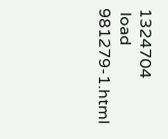1324704
 load 981279-1.html